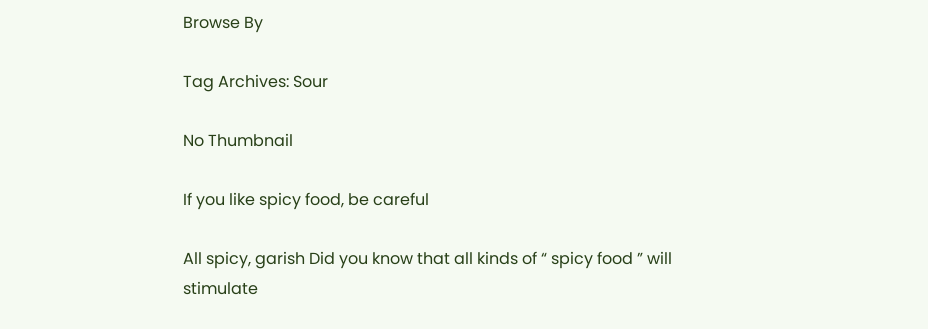Browse By

Tag Archives: Sour

No Thumbnail

If you like spicy food, be careful

All spicy, garish Did you know that all kinds of “ spicy food ” will stimulate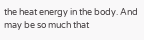the heat energy in the body. And may be so much that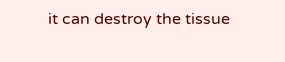it can destroy the tissue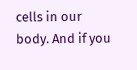cells in our body. And if you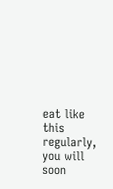eat like this regularly, you will soon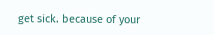get sick. because of your